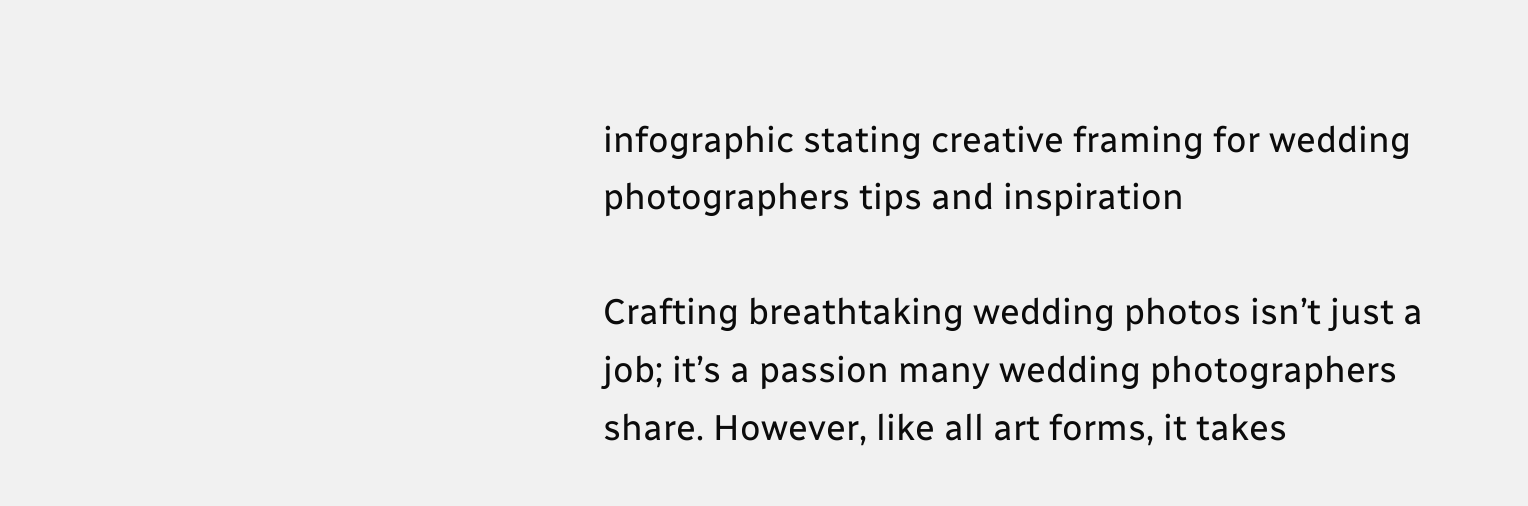infographic stating creative framing for wedding photographers tips and inspiration

Crafting breathtaking wedding photos isn’t just a job; it’s a passion many wedding photographers share. However, like all art forms, it takes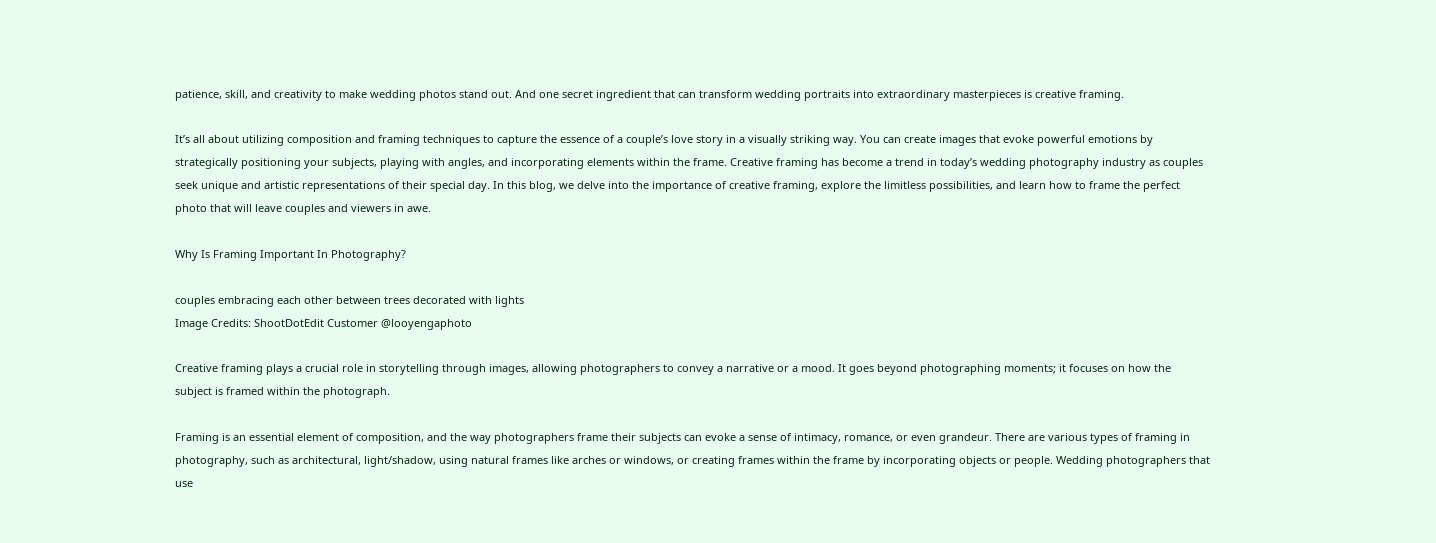patience, skill, and creativity to make wedding photos stand out. And one secret ingredient that can transform wedding portraits into extraordinary masterpieces is creative framing.

It’s all about utilizing composition and framing techniques to capture the essence of a couple’s love story in a visually striking way. You can create images that evoke powerful emotions by strategically positioning your subjects, playing with angles, and incorporating elements within the frame. Creative framing has become a trend in today’s wedding photography industry as couples seek unique and artistic representations of their special day. In this blog, we delve into the importance of creative framing, explore the limitless possibilities, and learn how to frame the perfect photo that will leave couples and viewers in awe.

Why Is Framing Important In Photography?

couples embracing each other between trees decorated with lights
Image Credits: ShootDotEdit Customer @looyengaphoto

Creative framing plays a crucial role in storytelling through images, allowing photographers to convey a narrative or a mood. It goes beyond photographing moments; it focuses on how the subject is framed within the photograph.

Framing is an essential element of composition, and the way photographers frame their subjects can evoke a sense of intimacy, romance, or even grandeur. There are various types of framing in photography, such as architectural, light/shadow, using natural frames like arches or windows, or creating frames within the frame by incorporating objects or people. Wedding photographers that use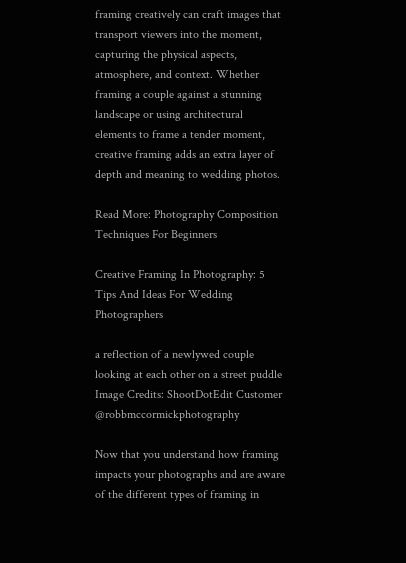framing creatively can craft images that transport viewers into the moment, capturing the physical aspects, atmosphere, and context. Whether framing a couple against a stunning landscape or using architectural elements to frame a tender moment, creative framing adds an extra layer of depth and meaning to wedding photos.

Read More: Photography Composition Techniques For Beginners

Creative Framing In Photography: 5 Tips And Ideas For Wedding Photographers

a reflection of a newlywed couple looking at each other on a street puddle
Image Credits: ShootDotEdit Customer @robbmccormickphotography

Now that you understand how framing impacts your photographs and are aware of the different types of framing in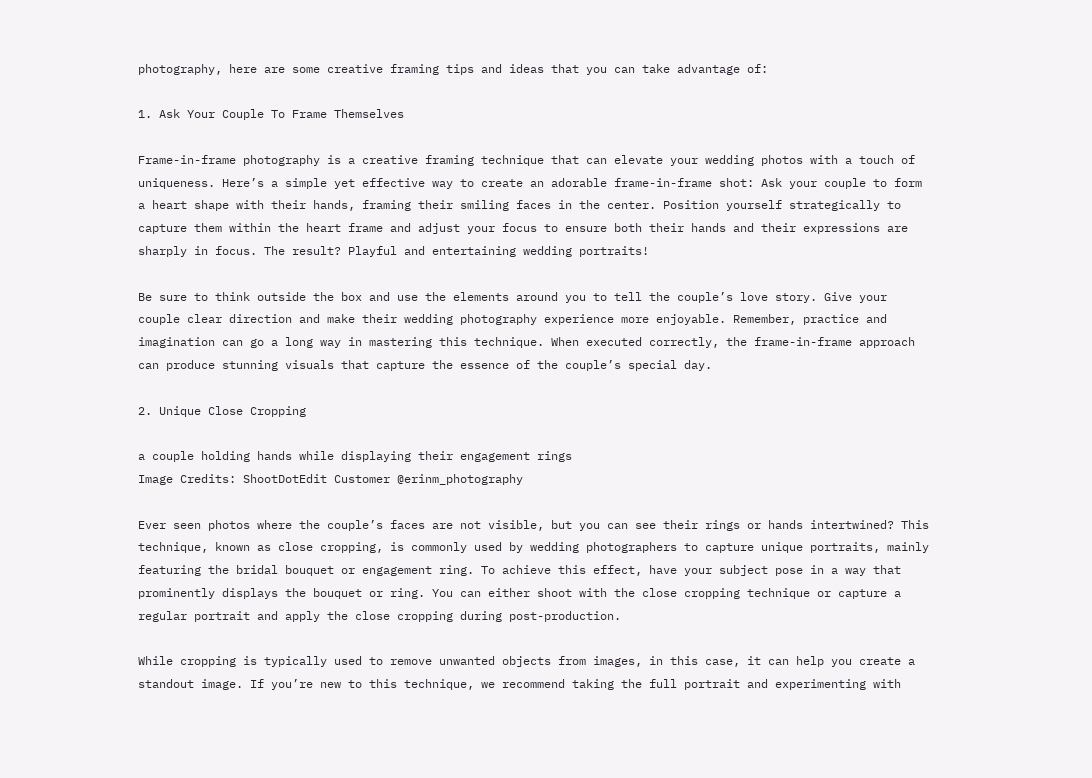photography, here are some creative framing tips and ideas that you can take advantage of:

1. Ask Your Couple To Frame Themselves

Frame-in-frame photography is a creative framing technique that can elevate your wedding photos with a touch of uniqueness. Here’s a simple yet effective way to create an adorable frame-in-frame shot: Ask your couple to form a heart shape with their hands, framing their smiling faces in the center. Position yourself strategically to capture them within the heart frame and adjust your focus to ensure both their hands and their expressions are sharply in focus. The result? Playful and entertaining wedding portraits!

Be sure to think outside the box and use the elements around you to tell the couple’s love story. Give your couple clear direction and make their wedding photography experience more enjoyable. Remember, practice and imagination can go a long way in mastering this technique. When executed correctly, the frame-in-frame approach can produce stunning visuals that capture the essence of the couple’s special day.

2. Unique Close Cropping

a couple holding hands while displaying their engagement rings
Image Credits: ShootDotEdit Customer @erinm_photography

Ever seen photos where the couple’s faces are not visible, but you can see their rings or hands intertwined? This technique, known as close cropping, is commonly used by wedding photographers to capture unique portraits, mainly featuring the bridal bouquet or engagement ring. To achieve this effect, have your subject pose in a way that prominently displays the bouquet or ring. You can either shoot with the close cropping technique or capture a regular portrait and apply the close cropping during post-production.

While cropping is typically used to remove unwanted objects from images, in this case, it can help you create a standout image. If you’re new to this technique, we recommend taking the full portrait and experimenting with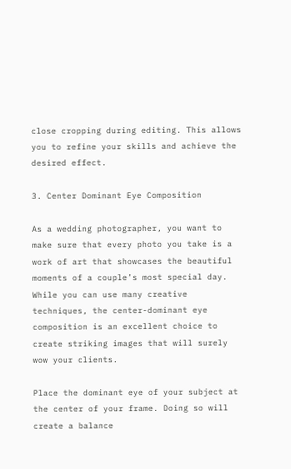close cropping during editing. This allows you to refine your skills and achieve the desired effect.

3. Center Dominant Eye Composition

As a wedding photographer, you want to make sure that every photo you take is a work of art that showcases the beautiful moments of a couple’s most special day. While you can use many creative techniques, the center-dominant eye composition is an excellent choice to create striking images that will surely wow your clients.

Place the dominant eye of your subject at the center of your frame. Doing so will create a balance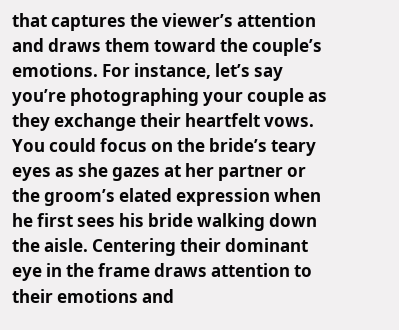that captures the viewer’s attention and draws them toward the couple’s emotions. For instance, let’s say you’re photographing your couple as they exchange their heartfelt vows. You could focus on the bride’s teary eyes as she gazes at her partner or the groom’s elated expression when he first sees his bride walking down the aisle. Centering their dominant eye in the frame draws attention to their emotions and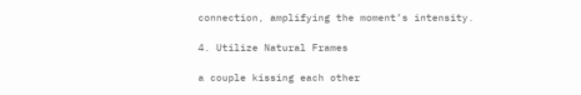connection, amplifying the moment’s intensity.

4. Utilize Natural Frames

a couple kissing each other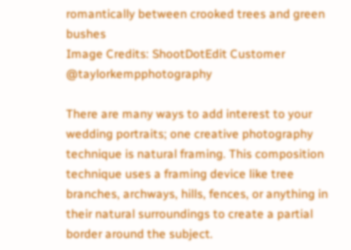romantically between crooked trees and green bushes
Image Credits: ShootDotEdit Customer @taylorkempphotography

There are many ways to add interest to your wedding portraits; one creative photography technique is natural framing. This composition technique uses a framing device like tree branches, archways, hills, fences, or anything in their natural surroundings to create a partial border around the subject.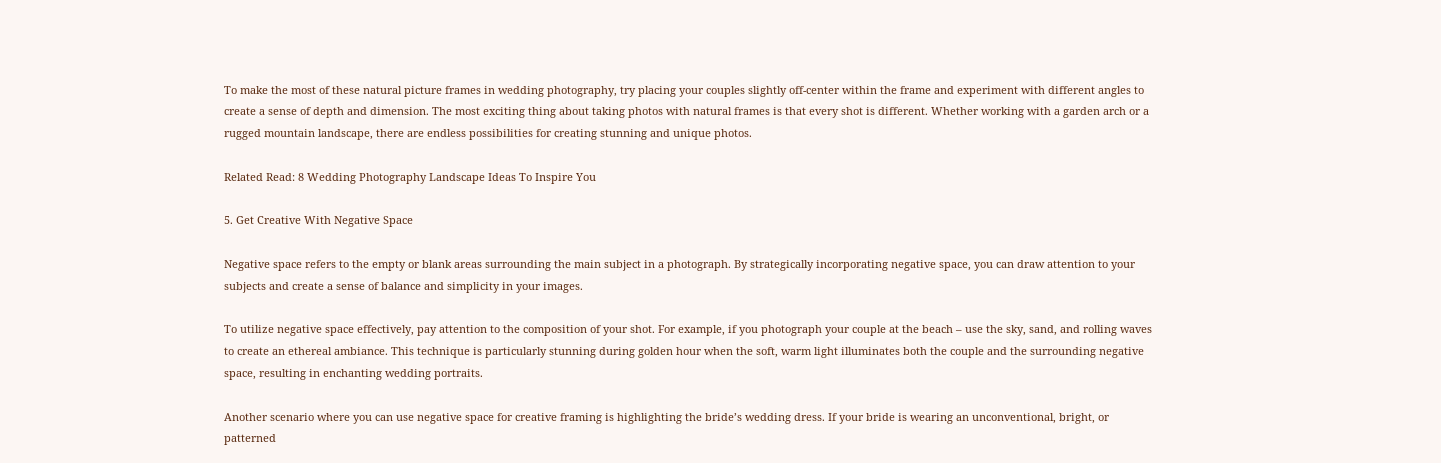To make the most of these natural picture frames in wedding photography, try placing your couples slightly off-center within the frame and experiment with different angles to create a sense of depth and dimension. The most exciting thing about taking photos with natural frames is that every shot is different. Whether working with a garden arch or a rugged mountain landscape, there are endless possibilities for creating stunning and unique photos.

Related Read: 8 Wedding Photography Landscape Ideas To Inspire You

5. Get Creative With Negative Space

Negative space refers to the empty or blank areas surrounding the main subject in a photograph. By strategically incorporating negative space, you can draw attention to your subjects and create a sense of balance and simplicity in your images.

To utilize negative space effectively, pay attention to the composition of your shot. For example, if you photograph your couple at the beach – use the sky, sand, and rolling waves to create an ethereal ambiance. This technique is particularly stunning during golden hour when the soft, warm light illuminates both the couple and the surrounding negative space, resulting in enchanting wedding portraits.

Another scenario where you can use negative space for creative framing is highlighting the bride’s wedding dress. If your bride is wearing an unconventional, bright, or patterned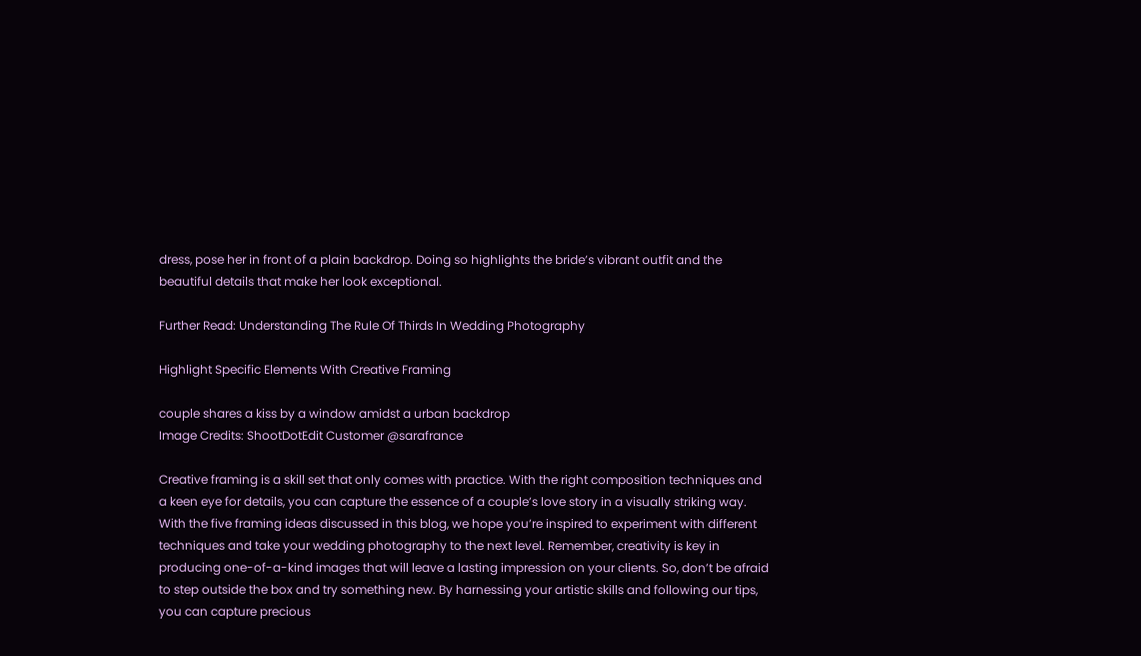dress, pose her in front of a plain backdrop. Doing so highlights the bride’s vibrant outfit and the beautiful details that make her look exceptional.

Further Read: Understanding The Rule Of Thirds In Wedding Photography

Highlight Specific Elements With Creative Framing

couple shares a kiss by a window amidst a urban backdrop
Image Credits: ShootDotEdit Customer @sarafrance

Creative framing is a skill set that only comes with practice. With the right composition techniques and a keen eye for details, you can capture the essence of a couple’s love story in a visually striking way. With the five framing ideas discussed in this blog, we hope you’re inspired to experiment with different techniques and take your wedding photography to the next level. Remember, creativity is key in producing one-of-a-kind images that will leave a lasting impression on your clients. So, don’t be afraid to step outside the box and try something new. By harnessing your artistic skills and following our tips, you can capture precious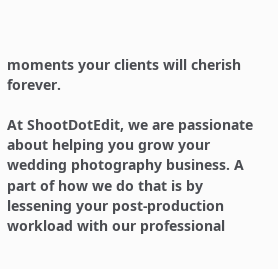moments your clients will cherish forever.

At ShootDotEdit, we are passionate about helping you grow your wedding photography business. A part of how we do that is by lessening your post-production workload with our professional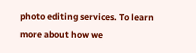photo editing services. To learn more about how we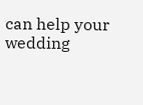can help your wedding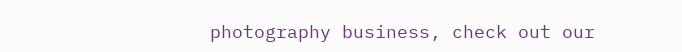photography business, check out our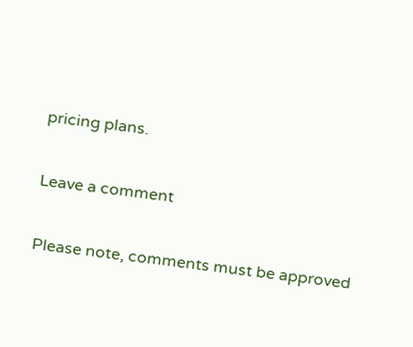pricing plans.

Leave a comment

Please note, comments must be approved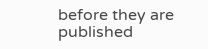before they are published